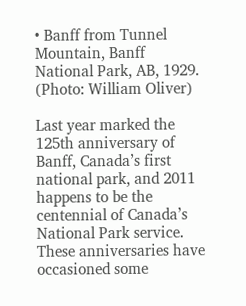• Banff from Tunnel Mountain, Banff National Park, AB, 1929. (Photo: William Oliver)

Last year marked the 125th anniversary of Banff, Canada’s first national park, and 2011 happens to be the centennial of Canada’s National Park service. These anniversaries have occasioned some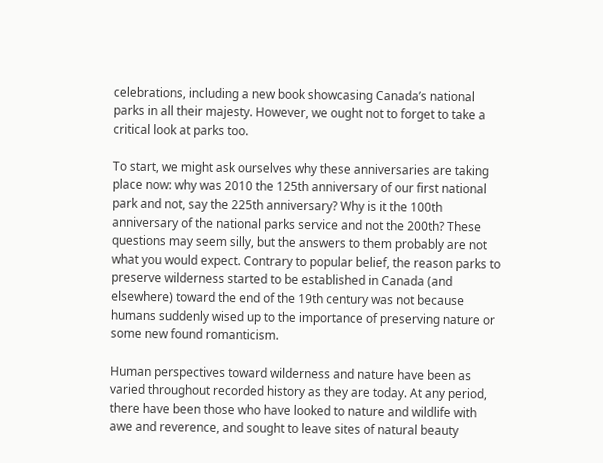celebrations, including a new book showcasing Canada’s national parks in all their majesty. However, we ought not to forget to take a critical look at parks too.

To start, we might ask ourselves why these anniversaries are taking place now: why was 2010 the 125th anniversary of our first national park and not, say the 225th anniversary? Why is it the 100th anniversary of the national parks service and not the 200th? These questions may seem silly, but the answers to them probably are not what you would expect. Contrary to popular belief, the reason parks to preserve wilderness started to be established in Canada (and elsewhere) toward the end of the 19th century was not because humans suddenly wised up to the importance of preserving nature or some new found romanticism.

Human perspectives toward wilderness and nature have been as varied throughout recorded history as they are today. At any period, there have been those who have looked to nature and wildlife with awe and reverence, and sought to leave sites of natural beauty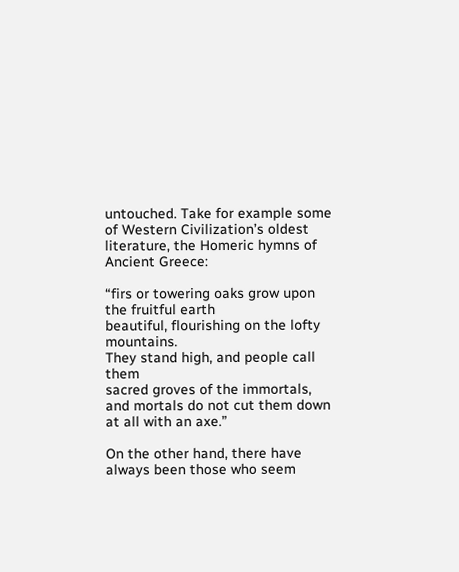untouched. Take for example some of Western Civilization’s oldest literature, the Homeric hymns of Ancient Greece:

“firs or towering oaks grow upon the fruitful earth
beautiful, flourishing on the lofty mountains.
They stand high, and people call them
sacred groves of the immortals,
and mortals do not cut them down at all with an axe.”

On the other hand, there have always been those who seem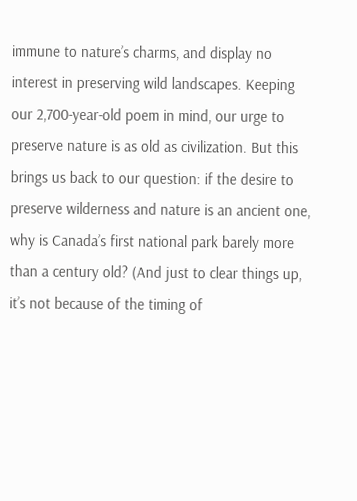immune to nature’s charms, and display no interest in preserving wild landscapes. Keeping our 2,700-year-old poem in mind, our urge to preserve nature is as old as civilization. But this brings us back to our question: if the desire to preserve wilderness and nature is an ancient one, why is Canada’s first national park barely more than a century old? (And just to clear things up, it’s not because of the timing of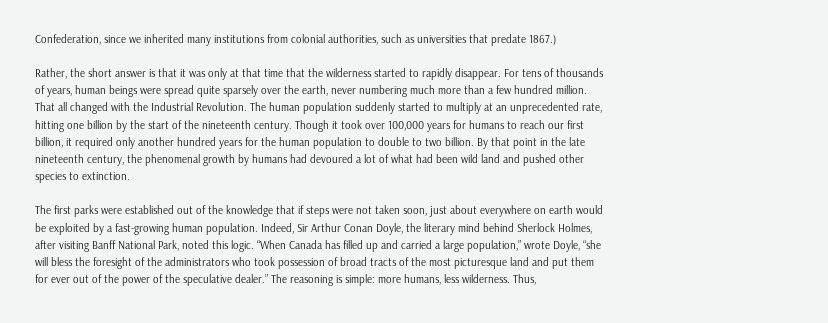Confederation, since we inherited many institutions from colonial authorities, such as universities that predate 1867.)

Rather, the short answer is that it was only at that time that the wilderness started to rapidly disappear. For tens of thousands of years, human beings were spread quite sparsely over the earth, never numbering much more than a few hundred million. That all changed with the Industrial Revolution. The human population suddenly started to multiply at an unprecedented rate, hitting one billion by the start of the nineteenth century. Though it took over 100,000 years for humans to reach our first billion, it required only another hundred years for the human population to double to two billion. By that point in the late nineteenth century, the phenomenal growth by humans had devoured a lot of what had been wild land and pushed other species to extinction.

The first parks were established out of the knowledge that if steps were not taken soon, just about everywhere on earth would be exploited by a fast-growing human population. Indeed, Sir Arthur Conan Doyle, the literary mind behind Sherlock Holmes, after visiting Banff National Park, noted this logic. “When Canada has filled up and carried a large population,” wrote Doyle, “she will bless the foresight of the administrators who took possession of broad tracts of the most picturesque land and put them for ever out of the power of the speculative dealer.” The reasoning is simple: more humans, less wilderness. Thus,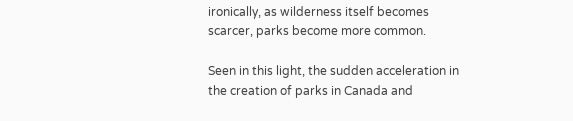ironically, as wilderness itself becomes scarcer, parks become more common.

Seen in this light, the sudden acceleration in the creation of parks in Canada and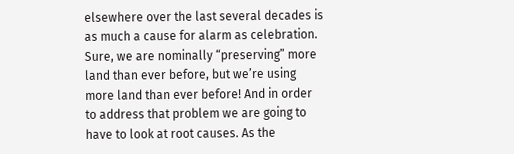elsewhere over the last several decades is as much a cause for alarm as celebration. Sure, we are nominally “preserving” more land than ever before, but we’re using more land than ever before! And in order to address that problem we are going to have to look at root causes. As the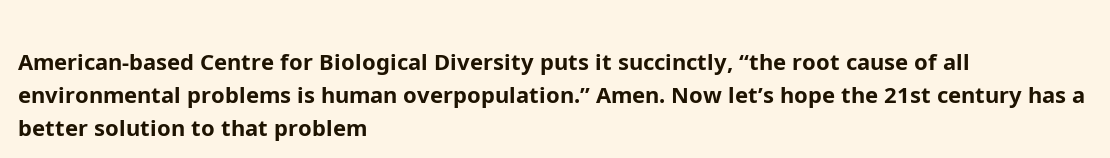American-based Centre for Biological Diversity puts it succinctly, “the root cause of all environmental problems is human overpopulation.” Amen. Now let’s hope the 21st century has a better solution to that problem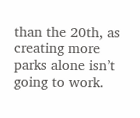than the 20th, as creating more parks alone isn’t going to work.